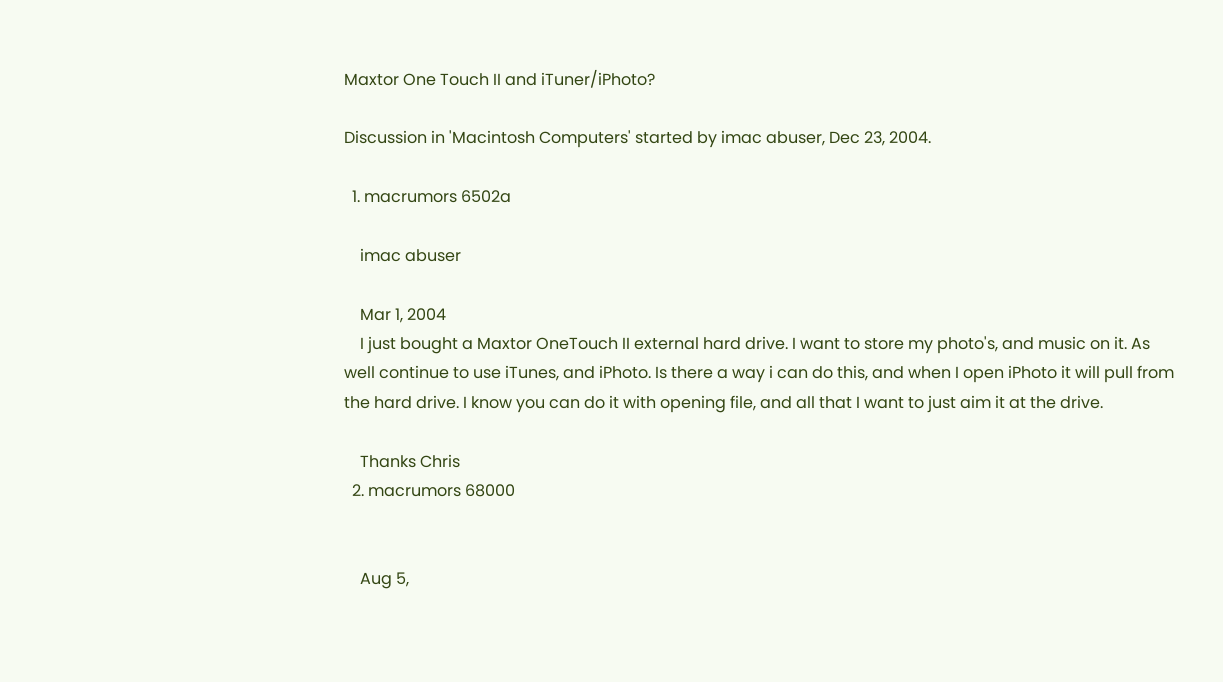Maxtor One Touch II and iTuner/iPhoto?

Discussion in 'Macintosh Computers' started by imac abuser, Dec 23, 2004.

  1. macrumors 6502a

    imac abuser

    Mar 1, 2004
    I just bought a Maxtor OneTouch II external hard drive. I want to store my photo's, and music on it. As well continue to use iTunes, and iPhoto. Is there a way i can do this, and when I open iPhoto it will pull from the hard drive. I know you can do it with opening file, and all that I want to just aim it at the drive.

    Thanks Chris
  2. macrumors 68000


    Aug 5,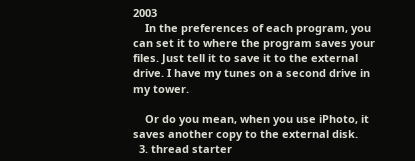2003
    In the preferences of each program, you can set it to where the program saves your files. Just tell it to save it to the external drive. I have my tunes on a second drive in my tower.

    Or do you mean, when you use iPhoto, it saves another copy to the external disk.
  3. thread starter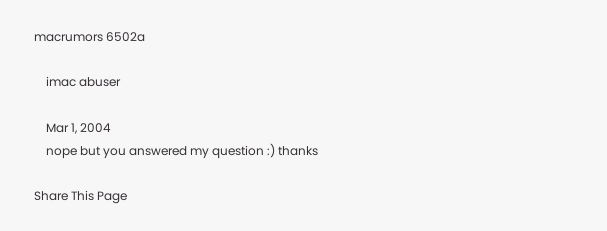macrumors 6502a

    imac abuser

    Mar 1, 2004
    nope but you answered my question :) thanks

Share This Page